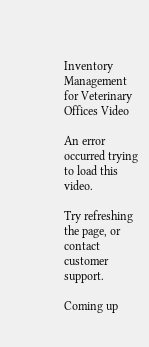Inventory Management for Veterinary Offices Video

An error occurred trying to load this video.

Try refreshing the page, or contact customer support.

Coming up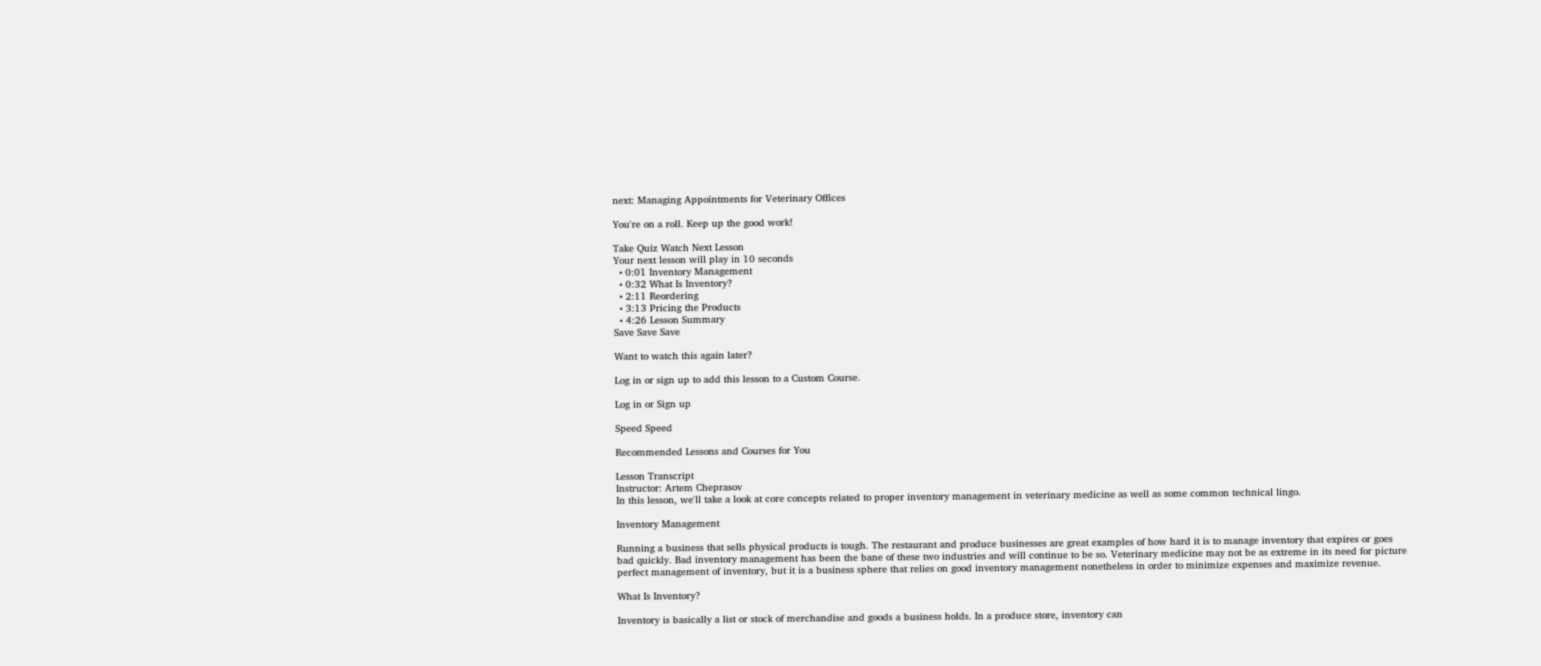next: Managing Appointments for Veterinary Offices

You're on a roll. Keep up the good work!

Take Quiz Watch Next Lesson
Your next lesson will play in 10 seconds
  • 0:01 Inventory Management
  • 0:32 What Is Inventory?
  • 2:11 Reordering
  • 3:13 Pricing the Products
  • 4:26 Lesson Summary
Save Save Save

Want to watch this again later?

Log in or sign up to add this lesson to a Custom Course.

Log in or Sign up

Speed Speed

Recommended Lessons and Courses for You

Lesson Transcript
Instructor: Artem Cheprasov
In this lesson, we'll take a look at core concepts related to proper inventory management in veterinary medicine as well as some common technical lingo.

Inventory Management

Running a business that sells physical products is tough. The restaurant and produce businesses are great examples of how hard it is to manage inventory that expires or goes bad quickly. Bad inventory management has been the bane of these two industries and will continue to be so. Veterinary medicine may not be as extreme in its need for picture perfect management of inventory, but it is a business sphere that relies on good inventory management nonetheless in order to minimize expenses and maximize revenue.

What Is Inventory?

Inventory is basically a list or stock of merchandise and goods a business holds. In a produce store, inventory can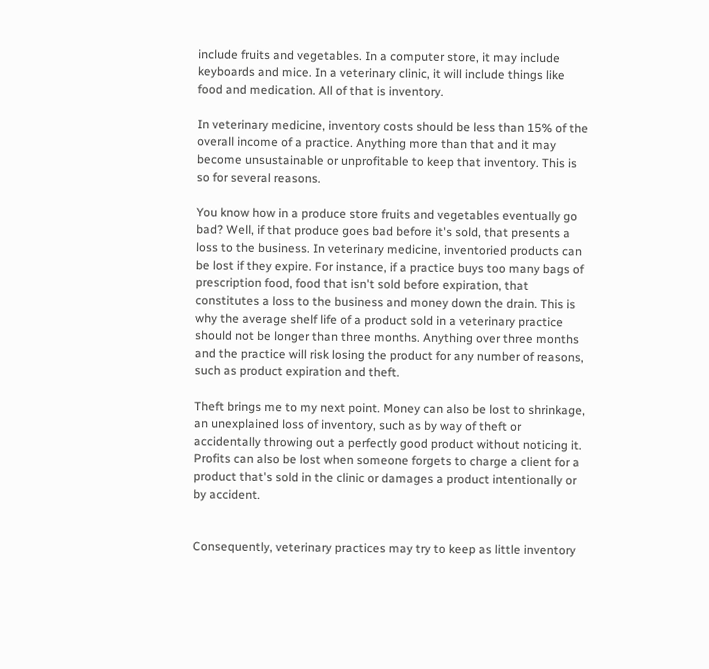include fruits and vegetables. In a computer store, it may include keyboards and mice. In a veterinary clinic, it will include things like food and medication. All of that is inventory.

In veterinary medicine, inventory costs should be less than 15% of the overall income of a practice. Anything more than that and it may become unsustainable or unprofitable to keep that inventory. This is so for several reasons.

You know how in a produce store fruits and vegetables eventually go bad? Well, if that produce goes bad before it's sold, that presents a loss to the business. In veterinary medicine, inventoried products can be lost if they expire. For instance, if a practice buys too many bags of prescription food, food that isn't sold before expiration, that constitutes a loss to the business and money down the drain. This is why the average shelf life of a product sold in a veterinary practice should not be longer than three months. Anything over three months and the practice will risk losing the product for any number of reasons, such as product expiration and theft.

Theft brings me to my next point. Money can also be lost to shrinkage, an unexplained loss of inventory, such as by way of theft or accidentally throwing out a perfectly good product without noticing it. Profits can also be lost when someone forgets to charge a client for a product that's sold in the clinic or damages a product intentionally or by accident.


Consequently, veterinary practices may try to keep as little inventory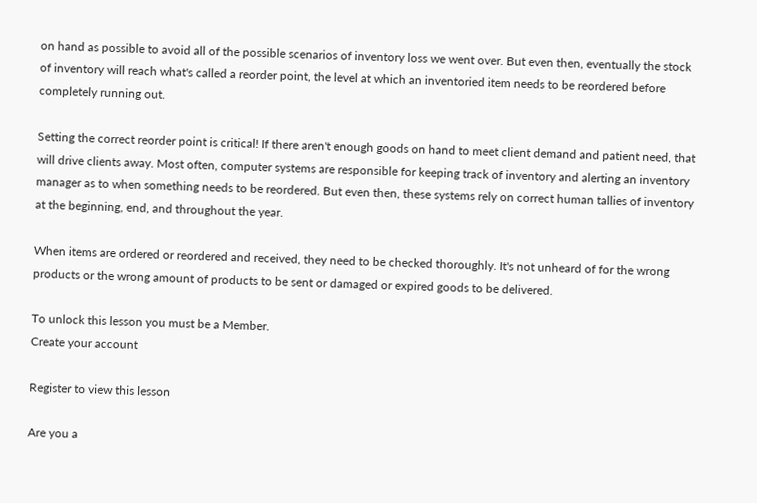on hand as possible to avoid all of the possible scenarios of inventory loss we went over. But even then, eventually the stock of inventory will reach what's called a reorder point, the level at which an inventoried item needs to be reordered before completely running out.

Setting the correct reorder point is critical! If there aren't enough goods on hand to meet client demand and patient need, that will drive clients away. Most often, computer systems are responsible for keeping track of inventory and alerting an inventory manager as to when something needs to be reordered. But even then, these systems rely on correct human tallies of inventory at the beginning, end, and throughout the year.

When items are ordered or reordered and received, they need to be checked thoroughly. It's not unheard of for the wrong products or the wrong amount of products to be sent or damaged or expired goods to be delivered.

To unlock this lesson you must be a Member.
Create your account

Register to view this lesson

Are you a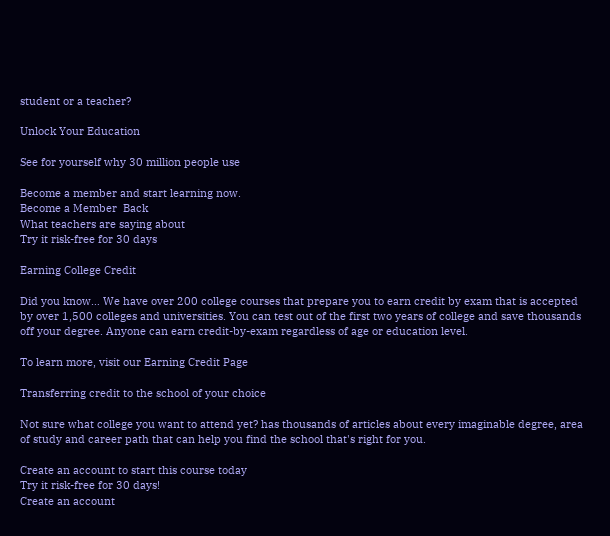student or a teacher?

Unlock Your Education

See for yourself why 30 million people use

Become a member and start learning now.
Become a Member  Back
What teachers are saying about
Try it risk-free for 30 days

Earning College Credit

Did you know… We have over 200 college courses that prepare you to earn credit by exam that is accepted by over 1,500 colleges and universities. You can test out of the first two years of college and save thousands off your degree. Anyone can earn credit-by-exam regardless of age or education level.

To learn more, visit our Earning Credit Page

Transferring credit to the school of your choice

Not sure what college you want to attend yet? has thousands of articles about every imaginable degree, area of study and career path that can help you find the school that's right for you.

Create an account to start this course today
Try it risk-free for 30 days!
Create an account